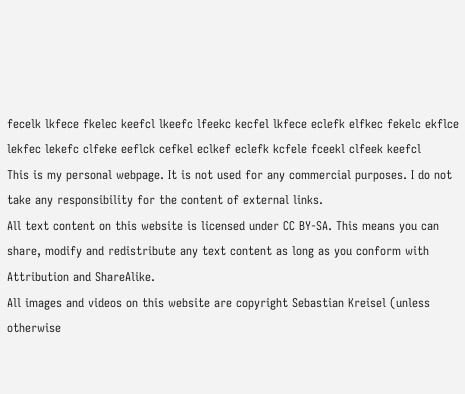fecelk lkfece fkelec keefcl lkeefc lfeekc kecfel lkfece eclefk elfkec fekelc ekflce lekfec lekefc clfeke eeflck cefkel eclkef eclefk kcfele fceekl clfeek keefcl
This is my personal webpage. It is not used for any commercial purposes. I do not take any responsibility for the content of external links.
All text content on this website is licensed under CC BY-SA. This means you can share, modify and redistribute any text content as long as you conform with Attribution and ShareAlike.
All images and videos on this website are copyright Sebastian Kreisel (unless otherwise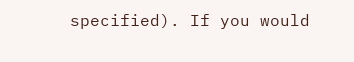specified). If you would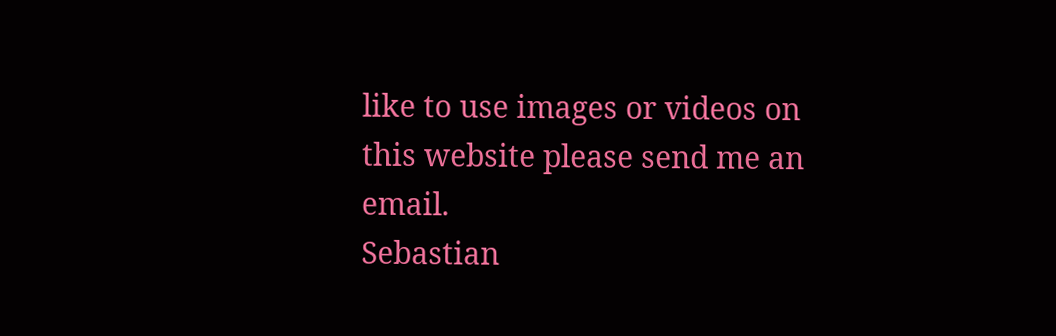like to use images or videos on this website please send me an email.
Sebastian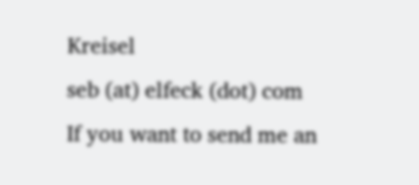Kreisel
seb (at) elfeck (dot) com
If you want to send me an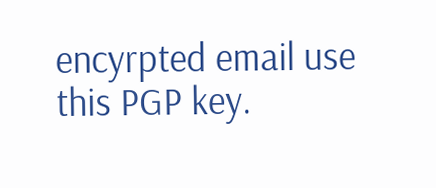encyrpted email use this PGP key.